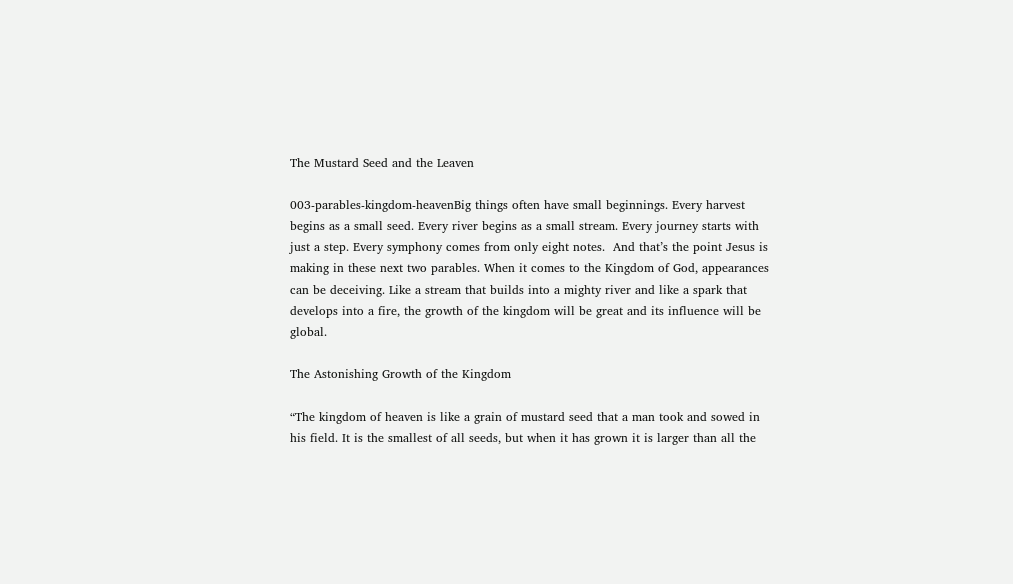The Mustard Seed and the Leaven

003-parables-kingdom-heavenBig things often have small beginnings. Every harvest begins as a small seed. Every river begins as a small stream. Every journey starts with just a step. Every symphony comes from only eight notes.  And that’s the point Jesus is making in these next two parables. When it comes to the Kingdom of God, appearances can be deceiving. Like a stream that builds into a mighty river and like a spark that develops into a fire, the growth of the kingdom will be great and its influence will be global.

The Astonishing Growth of the Kingdom

“The kingdom of heaven is like a grain of mustard seed that a man took and sowed in his field. It is the smallest of all seeds, but when it has grown it is larger than all the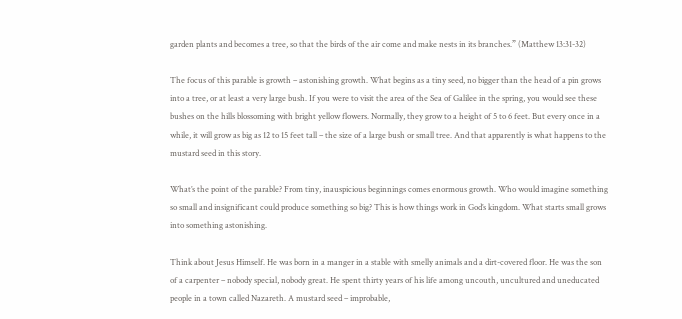garden plants and becomes a tree, so that the birds of the air come and make nests in its branches.” (Matthew 13:31-32)

The focus of this parable is growth – astonishing growth. What begins as a tiny seed, no bigger than the head of a pin grows into a tree, or at least a very large bush. If you were to visit the area of the Sea of Galilee in the spring, you would see these bushes on the hills blossoming with bright yellow flowers. Normally, they grow to a height of 5 to 6 feet. But every once in a while, it will grow as big as 12 to 15 feet tall – the size of a large bush or small tree. And that apparently is what happens to the mustard seed in this story.

What’s the point of the parable? From tiny, inauspicious beginnings comes enormous growth. Who would imagine something so small and insignificant could produce something so big? This is how things work in God’s kingdom. What starts small grows into something astonishing.

Think about Jesus Himself. He was born in a manger in a stable with smelly animals and a dirt-covered floor. He was the son of a carpenter – nobody special, nobody great. He spent thirty years of his life among uncouth, uncultured and uneducated people in a town called Nazareth. A mustard seed – improbable,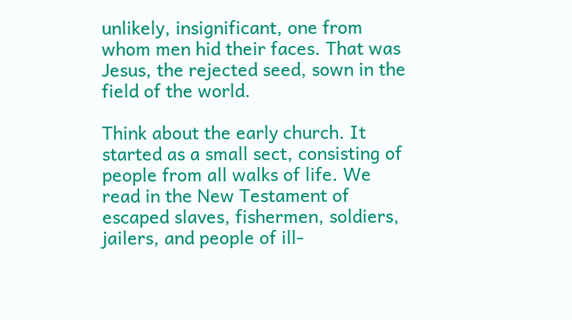unlikely, insignificant, one from whom men hid their faces. That was Jesus, the rejected seed, sown in the field of the world.

Think about the early church. It started as a small sect, consisting of people from all walks of life. We read in the New Testament of escaped slaves, fishermen, soldiers, jailers, and people of ill-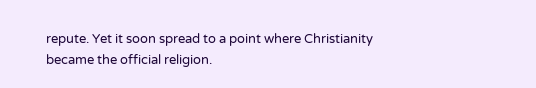repute. Yet it soon spread to a point where Christianity became the official religion.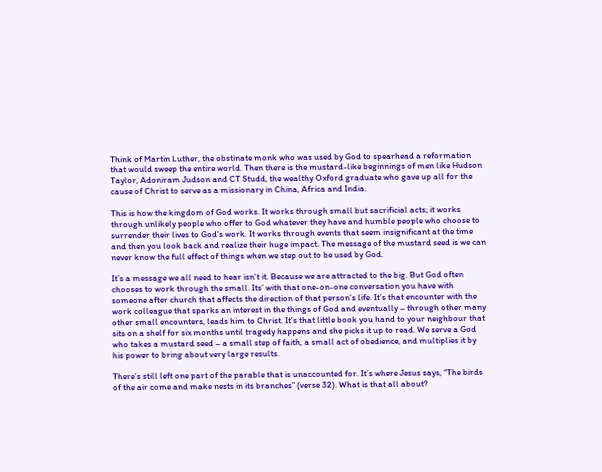Think of Martin Luther, the obstinate monk who was used by God to spearhead a reformation that would sweep the entire world. Then there is the mustard-like beginnings of men like Hudson Taylor, Adoniram Judson and CT Studd, the wealthy Oxford graduate who gave up all for the cause of Christ to serve as a missionary in China, Africa and India.

This is how the kingdom of God works. It works through small but sacrificial acts; it works through unlikely people who offer to God whatever they have and humble people who choose to surrender their lives to God’s work. It works through events that seem insignificant at the time and then you look back and realize their huge impact. The message of the mustard seed is we can never know the full effect of things when we step out to be used by God.

It’s a message we all need to hear isn’t it. Because we are attracted to the big. But God often chooses to work through the small. Its’ with that one-on-one conversation you have with someone after church that affects the direction of that person’s life. It’s that encounter with the work colleague that sparks an interest in the things of God and eventually – through other many other small encounters, leads him to Christ. It’s that little book you hand to your neighbour that sits on a shelf for six months until tragedy happens and she picks it up to read. We serve a God who takes a mustard seed – a small step of faith, a small act of obedience, and multiplies it by his power to bring about very large results.

There’s still left one part of the parable that is unaccounted for. It’s where Jesus says, “The birds of the air come and make nests in its branches” (verse 32). What is that all about?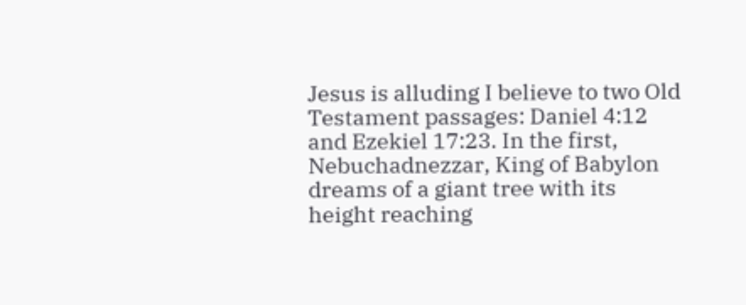Jesus is alluding I believe to two Old Testament passages: Daniel 4:12 and Ezekiel 17:23. In the first, Nebuchadnezzar, King of Babylon dreams of a giant tree with its height reaching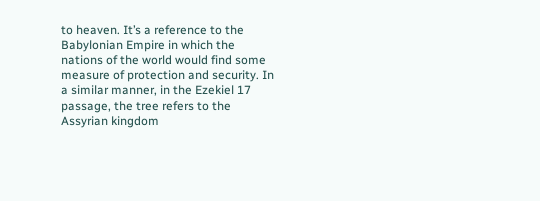to heaven. It’s a reference to the Babylonian Empire in which the nations of the world would find some measure of protection and security. In a similar manner, in the Ezekiel 17 passage, the tree refers to the Assyrian kingdom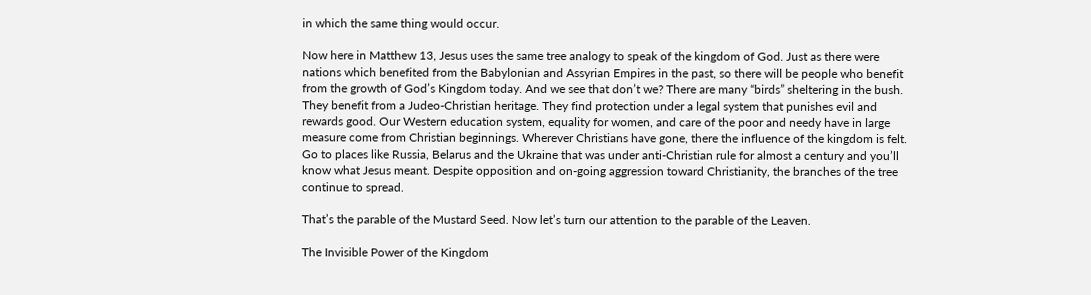in which the same thing would occur.

Now here in Matthew 13, Jesus uses the same tree analogy to speak of the kingdom of God. Just as there were nations which benefited from the Babylonian and Assyrian Empires in the past, so there will be people who benefit from the growth of God’s Kingdom today. And we see that don’t we? There are many “birds” sheltering in the bush. They benefit from a Judeo-Christian heritage. They find protection under a legal system that punishes evil and rewards good. Our Western education system, equality for women, and care of the poor and needy have in large measure come from Christian beginnings. Wherever Christians have gone, there the influence of the kingdom is felt. Go to places like Russia, Belarus and the Ukraine that was under anti-Christian rule for almost a century and you’ll know what Jesus meant. Despite opposition and on-going aggression toward Christianity, the branches of the tree continue to spread.

That’s the parable of the Mustard Seed. Now let’s turn our attention to the parable of the Leaven.

The Invisible Power of the Kingdom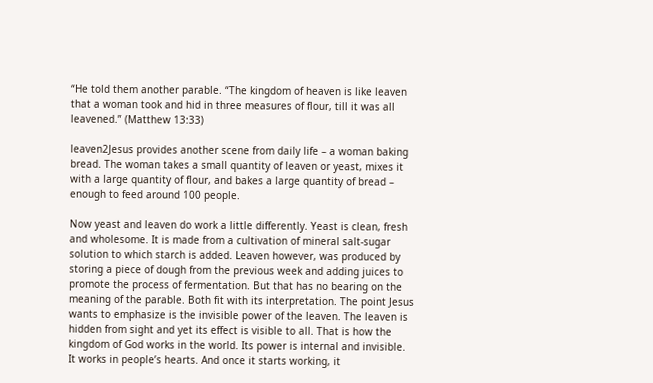“He told them another parable. “The kingdom of heaven is like leaven that a woman took and hid in three measures of flour, till it was all leavened.” (Matthew 13:33)

leaven2Jesus provides another scene from daily life – a woman baking bread. The woman takes a small quantity of leaven or yeast, mixes it with a large quantity of flour, and bakes a large quantity of bread – enough to feed around 100 people.

Now yeast and leaven do work a little differently. Yeast is clean, fresh and wholesome. It is made from a cultivation of mineral salt-sugar solution to which starch is added. Leaven however, was produced by storing a piece of dough from the previous week and adding juices to promote the process of fermentation. But that has no bearing on the meaning of the parable. Both fit with its interpretation. The point Jesus wants to emphasize is the invisible power of the leaven. The leaven is hidden from sight and yet its effect is visible to all. That is how the kingdom of God works in the world. Its power is internal and invisible. It works in people’s hearts. And once it starts working, it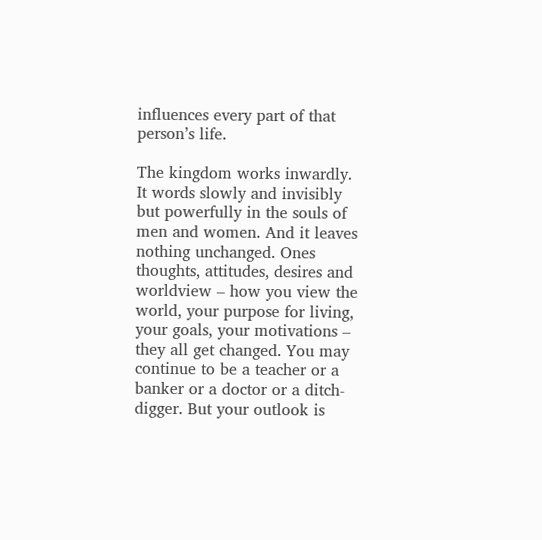influences every part of that person’s life.

The kingdom works inwardly. It words slowly and invisibly but powerfully in the souls of men and women. And it leaves nothing unchanged. Ones thoughts, attitudes, desires and worldview – how you view the world, your purpose for living, your goals, your motivations – they all get changed. You may continue to be a teacher or a banker or a doctor or a ditch-digger. But your outlook is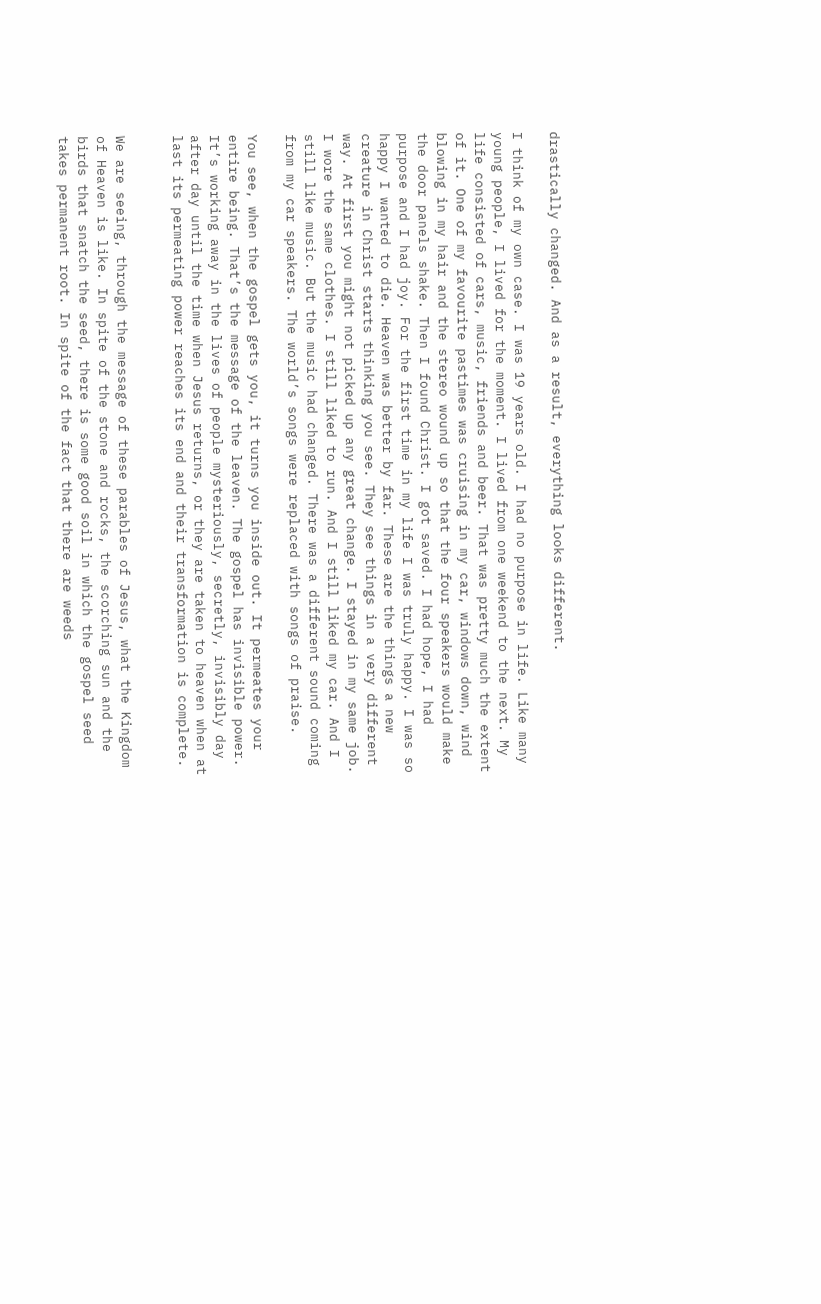drastically changed. And as a result, everything looks different.

I think of my own case. I was 19 years old. I had no purpose in life. Like many young people, I lived for the moment. I lived from one weekend to the next. My life consisted of cars, music, friends and beer. That was pretty much the extent of it. One of my favourite pastimes was cruising in my car, windows down, wind blowing in my hair and the stereo wound up so that the four speakers would make the door panels shake. Then I found Christ. I got saved. I had hope, I had purpose and I had joy. For the first time in my life I was truly happy. I was so happy I wanted to die. Heaven was better by far. These are the things a new creature in Christ starts thinking you see. They see things in a very different way. At first you might not picked up any great change. I stayed in my same job. I wore the same clothes. I still liked to run. And I still liked my car. And I still like music. But the music had changed. There was a different sound coming from my car speakers. The world’s songs were replaced with songs of praise.

You see, when the gospel gets you, it turns you inside out. It permeates your entire being. That’s the message of the leaven. The gospel has invisible power. It’s working away in the lives of people mysteriously, secretly, invisibly day after day until the time when Jesus returns, or they are taken to heaven when at last its permeating power reaches its end and their transformation is complete.


We are seeing, through the message of these parables of Jesus, what the Kingdom of Heaven is like. In spite of the stone and rocks, the scorching sun and the birds that snatch the seed, there is some good soil in which the gospel seed takes permanent root. In spite of the fact that there are weeds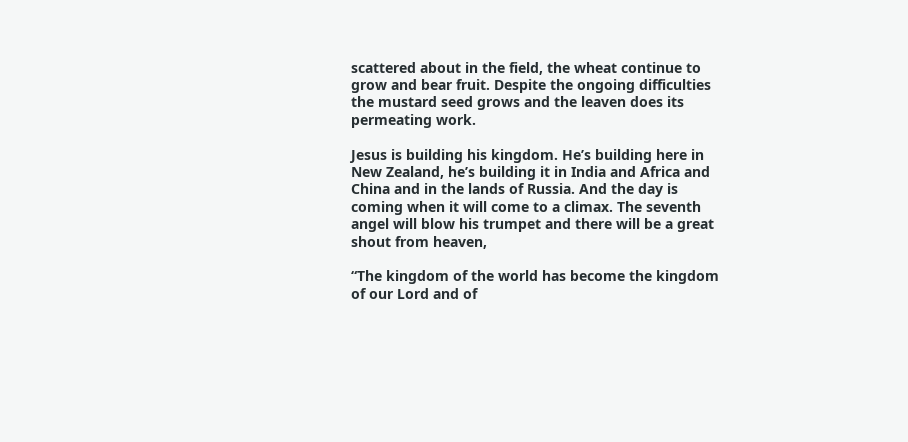scattered about in the field, the wheat continue to grow and bear fruit. Despite the ongoing difficulties the mustard seed grows and the leaven does its permeating work.

Jesus is building his kingdom. He’s building here in New Zealand, he’s building it in India and Africa and China and in the lands of Russia. And the day is coming when it will come to a climax. The seventh angel will blow his trumpet and there will be a great shout from heaven,

“The kingdom of the world has become the kingdom of our Lord and of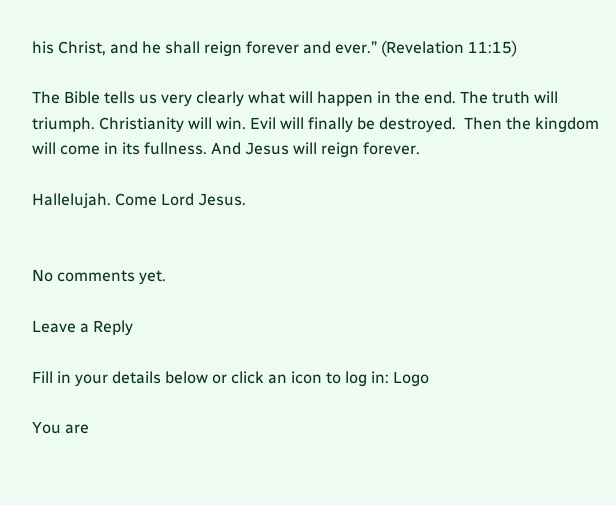his Christ, and he shall reign forever and ever.” (Revelation 11:15)

The Bible tells us very clearly what will happen in the end. The truth will triumph. Christianity will win. Evil will finally be destroyed.  Then the kingdom will come in its fullness. And Jesus will reign forever.

Hallelujah. Come Lord Jesus.


No comments yet.

Leave a Reply

Fill in your details below or click an icon to log in: Logo

You are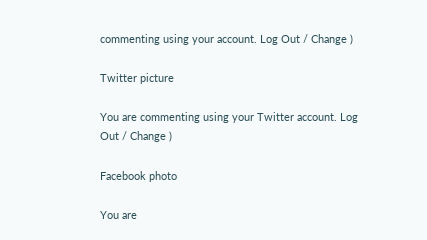commenting using your account. Log Out / Change )

Twitter picture

You are commenting using your Twitter account. Log Out / Change )

Facebook photo

You are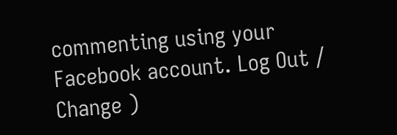commenting using your Facebook account. Log Out / Change )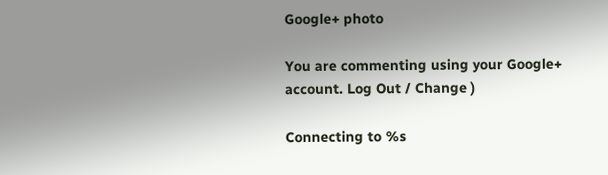Google+ photo

You are commenting using your Google+ account. Log Out / Change )

Connecting to %s